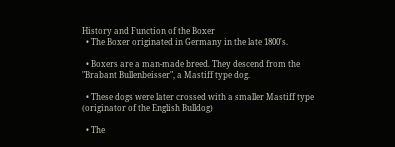History and Function of the Boxer
  • The Boxer originated in Germany in the late 1800's.

  • Boxers are a man-made breed. They descend from the "Brabant Bullenbeisser", a Mastiff type dog.

  • These dogs were later crossed with a smaller Mastiff type (originator of the English Bulldog)

  • The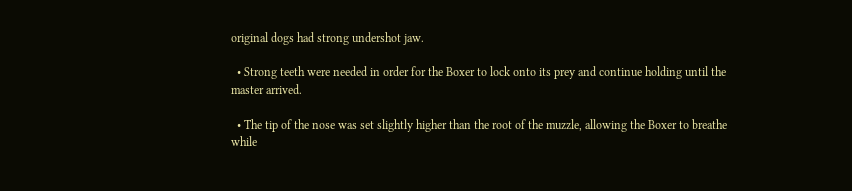original dogs had strong undershot jaw.

  • Strong teeth were needed in order for the Boxer to lock onto its prey and continue holding until the master arrived.

  • The tip of the nose was set slightly higher than the root of the muzzle, allowing the Boxer to breathe while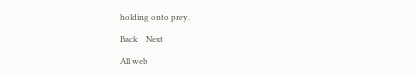holding onto prey.

Back    Next

All web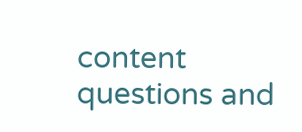content questions and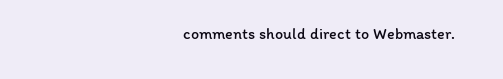comments should direct to Webmaster.